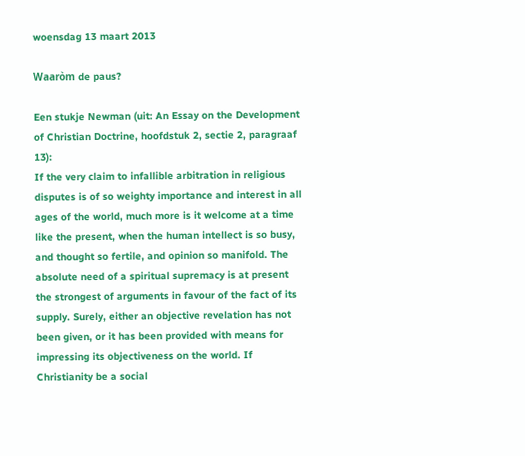woensdag 13 maart 2013

Waaròm de paus?

Een stukje Newman (uit: An Essay on the Development of Christian Doctrine, hoofdstuk 2, sectie 2, paragraaf 13):
If the very claim to infallible arbitration in religious disputes is of so weighty importance and interest in all ages of the world, much more is it welcome at a time like the present, when the human intellect is so busy, and thought so fertile, and opinion so manifold. The absolute need of a spiritual supremacy is at present the strongest of arguments in favour of the fact of its supply. Surely, either an objective revelation has not been given, or it has been provided with means for impressing its objectiveness on the world. If Christianity be a social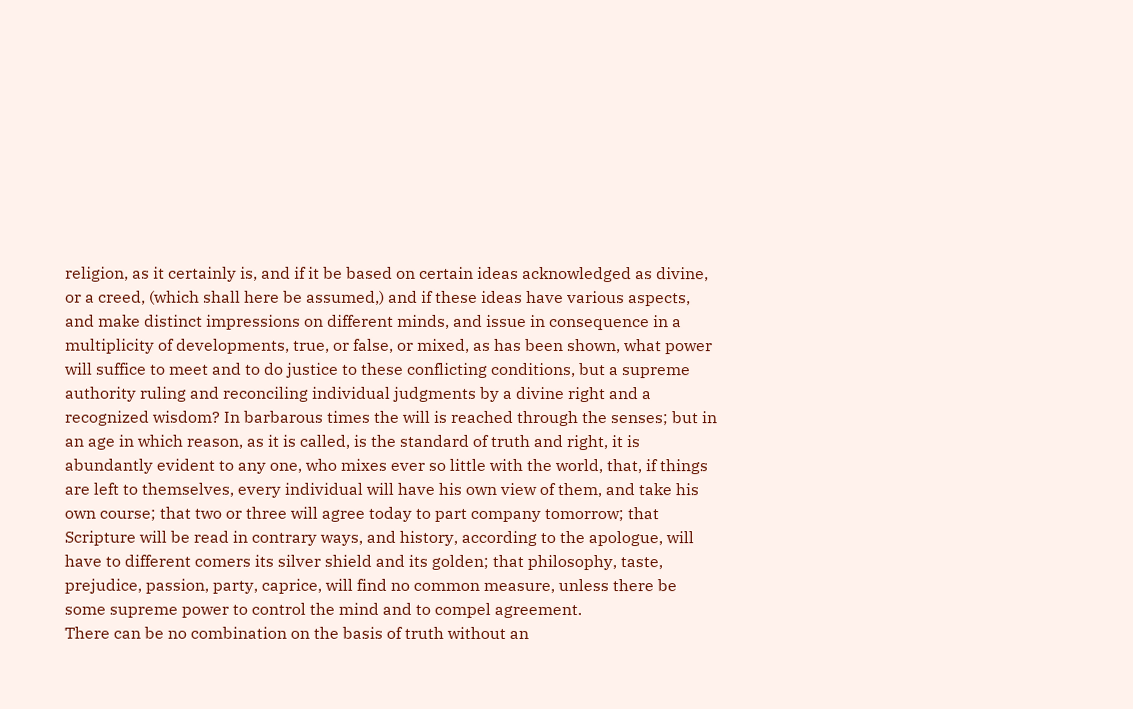religion, as it certainly is, and if it be based on certain ideas acknowledged as divine, or a creed, (which shall here be assumed,) and if these ideas have various aspects, and make distinct impressions on different minds, and issue in consequence in a multiplicity of developments, true, or false, or mixed, as has been shown, what power will suffice to meet and to do justice to these conflicting conditions, but a supreme authority ruling and reconciling individual judgments by a divine right and a recognized wisdom? In barbarous times the will is reached through the senses; but in an age in which reason, as it is called, is the standard of truth and right, it is abundantly evident to any one, who mixes ever so little with the world, that, if things are left to themselves, every individual will have his own view of them, and take his own course; that two or three will agree today to part company tomorrow; that Scripture will be read in contrary ways, and history, according to the apologue, will have to different comers its silver shield and its golden; that philosophy, taste, prejudice, passion, party, caprice, will find no common measure, unless there be some supreme power to control the mind and to compel agreement.
There can be no combination on the basis of truth without an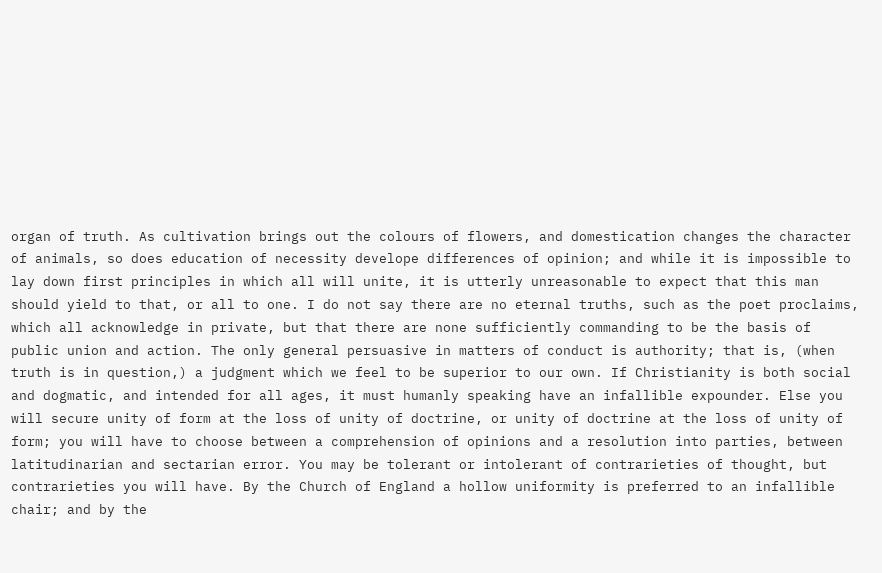organ of truth. As cultivation brings out the colours of flowers, and domestication changes the character of animals, so does education of necessity develope differences of opinion; and while it is impossible to lay down first principles in which all will unite, it is utterly unreasonable to expect that this man should yield to that, or all to one. I do not say there are no eternal truths, such as the poet proclaims, which all acknowledge in private, but that there are none sufficiently commanding to be the basis of public union and action. The only general persuasive in matters of conduct is authority; that is, (when truth is in question,) a judgment which we feel to be superior to our own. If Christianity is both social and dogmatic, and intended for all ages, it must humanly speaking have an infallible expounder. Else you will secure unity of form at the loss of unity of doctrine, or unity of doctrine at the loss of unity of form; you will have to choose between a comprehension of opinions and a resolution into parties, between latitudinarian and sectarian error. You may be tolerant or intolerant of contrarieties of thought, but contrarieties you will have. By the Church of England a hollow uniformity is preferred to an infallible chair; and by the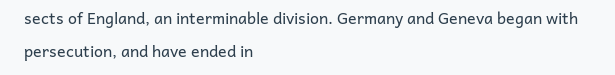sects of England, an interminable division. Germany and Geneva began with persecution, and have ended in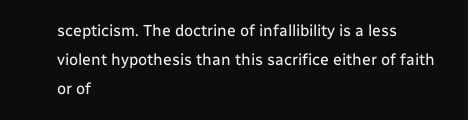scepticism. The doctrine of infallibility is a less violent hypothesis than this sacrifice either of faith or of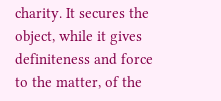charity. It secures the object, while it gives definiteness and force to the matter, of the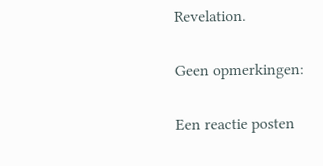Revelation.

Geen opmerkingen:

Een reactie posten